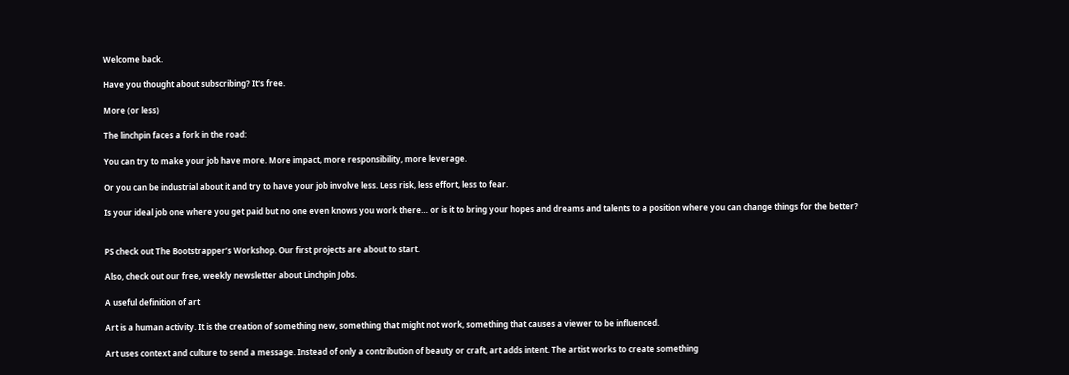Welcome back.

Have you thought about subscribing? It's free.

More (or less)

The linchpin faces a fork in the road:

You can try to make your job have more. More impact, more responsibility, more leverage.

Or you can be industrial about it and try to have your job involve less. Less risk, less effort, less to fear.

Is your ideal job one where you get paid but no one even knows you work there… or is it to bring your hopes and dreams and talents to a position where you can change things for the better?


PS check out The Bootstrapper’s Workshop. Our first projects are about to start.

Also, check out our free, weekly newsletter about Linchpin Jobs.

A useful definition of art

Art is a human activity. It is the creation of something new, something that might not work, something that causes a viewer to be influenced.

Art uses context and culture to send a message. Instead of only a contribution of beauty or craft, art adds intent. The artist works to create something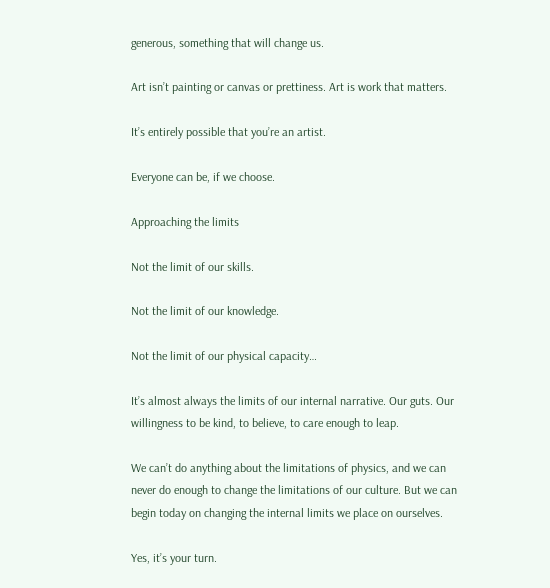generous, something that will change us.

Art isn’t painting or canvas or prettiness. Art is work that matters.

It’s entirely possible that you’re an artist.

Everyone can be, if we choose.

Approaching the limits

Not the limit of our skills.

Not the limit of our knowledge.

Not the limit of our physical capacity…

It’s almost always the limits of our internal narrative. Our guts. Our willingness to be kind, to believe, to care enough to leap.

We can’t do anything about the limitations of physics, and we can never do enough to change the limitations of our culture. But we can begin today on changing the internal limits we place on ourselves.

Yes, it’s your turn.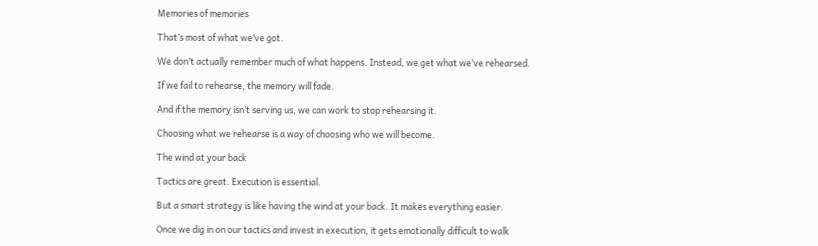Memories of memories

That’s most of what we’ve got.

We don’t actually remember much of what happens. Instead, we get what we’ve rehearsed.

If we fail to rehearse, the memory will fade.

And if the memory isn’t serving us, we can work to stop rehearsing it.

Choosing what we rehearse is a way of choosing who we will become.

The wind at your back

Tactics are great. Execution is essential.

But a smart strategy is like having the wind at your back. It makes everything easier.

Once we dig in on our tactics and invest in execution, it gets emotionally difficult to walk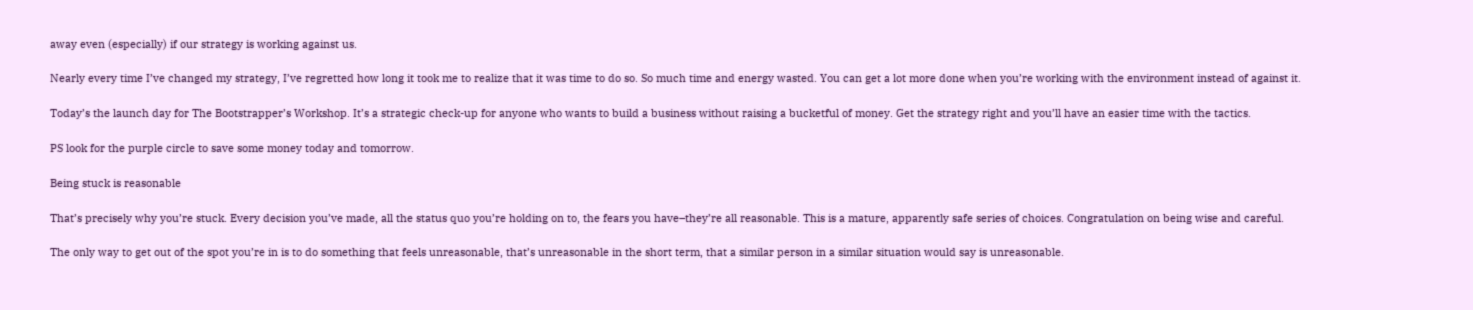away even (especially) if our strategy is working against us.

Nearly every time I’ve changed my strategy, I’ve regretted how long it took me to realize that it was time to do so. So much time and energy wasted. You can get a lot more done when you’re working with the environment instead of against it.

Today’s the launch day for The Bootstrapper’s Workshop. It’s a strategic check-up for anyone who wants to build a business without raising a bucketful of money. Get the strategy right and you’ll have an easier time with the tactics.

PS look for the purple circle to save some money today and tomorrow.

Being stuck is reasonable

That’s precisely why you’re stuck. Every decision you’ve made, all the status quo you’re holding on to, the fears you have–they’re all reasonable. This is a mature, apparently safe series of choices. Congratulation on being wise and careful.

The only way to get out of the spot you’re in is to do something that feels unreasonable, that’s unreasonable in the short term, that a similar person in a similar situation would say is unreasonable.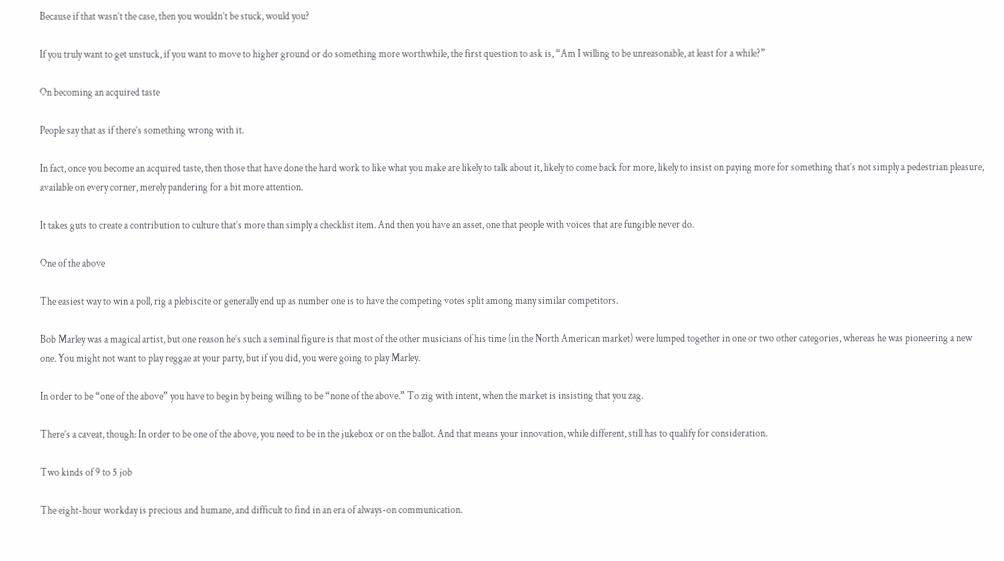Because if that wasn’t the case, then you wouldn’t be stuck, would you?

If you truly want to get unstuck, if you want to move to higher ground or do something more worthwhile, the first question to ask is, “Am I willing to be unreasonable, at least for a while?”

On becoming an acquired taste

People say that as if there’s something wrong with it.

In fact, once you become an acquired taste, then those that have done the hard work to like what you make are likely to talk about it, likely to come back for more, likely to insist on paying more for something that’s not simply a pedestrian pleasure, available on every corner, merely pandering for a bit more attention.

It takes guts to create a contribution to culture that’s more than simply a checklist item. And then you have an asset, one that people with voices that are fungible never do.

One of the above

The easiest way to win a poll, rig a plebiscite or generally end up as number one is to have the competing votes split among many similar competitors.

Bob Marley was a magical artist, but one reason he’s such a seminal figure is that most of the other musicians of his time (in the North American market) were lumped together in one or two other categories, whereas he was pioneering a new one. You might not want to play reggae at your party, but if you did, you were going to play Marley.

In order to be “one of the above” you have to begin by being willing to be “none of the above.” To zig with intent, when the market is insisting that you zag.

There’s a caveat, though: In order to be one of the above, you need to be in the jukebox or on the ballot. And that means your innovation, while different, still has to qualify for consideration.

Two kinds of 9 to 5 job

The eight-hour workday is precious and humane, and difficult to find in an era of always-on communication.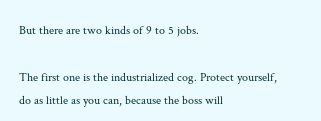But there are two kinds of 9 to 5 jobs.

The first one is the industrialized cog. Protect yourself, do as little as you can, because the boss will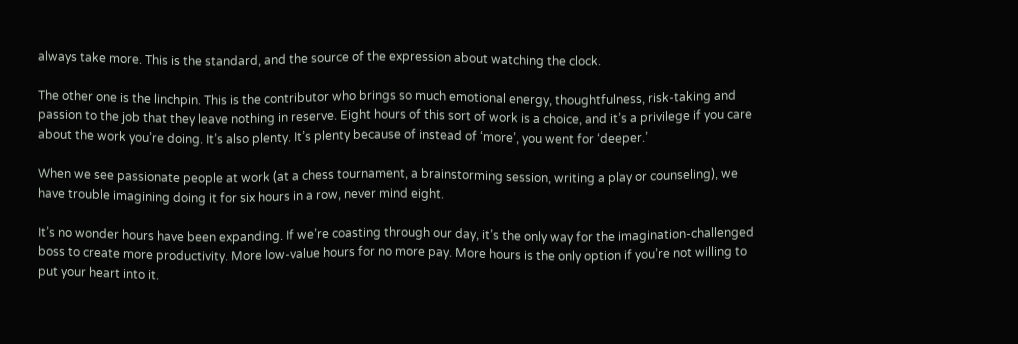always take more. This is the standard, and the source of the expression about watching the clock.

The other one is the linchpin. This is the contributor who brings so much emotional energy, thoughtfulness, risk-taking and passion to the job that they leave nothing in reserve. Eight hours of this sort of work is a choice, and it’s a privilege if you care about the work you’re doing. It’s also plenty. It’s plenty because of instead of ‘more’, you went for ‘deeper.’

When we see passionate people at work (at a chess tournament, a brainstorming session, writing a play or counseling), we have trouble imagining doing it for six hours in a row, never mind eight.

It’s no wonder hours have been expanding. If we’re coasting through our day, it’s the only way for the imagination-challenged boss to create more productivity. More low-value hours for no more pay. More hours is the only option if you’re not willing to put your heart into it.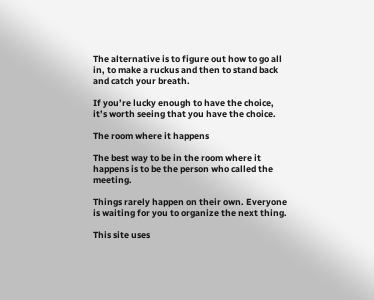The alternative is to figure out how to go all in, to make a ruckus and then to stand back and catch your breath.

If you’re lucky enough to have the choice, it’s worth seeing that you have the choice.

The room where it happens

The best way to be in the room where it happens is to be the person who called the meeting.

Things rarely happen on their own. Everyone is waiting for you to organize the next thing.

This site uses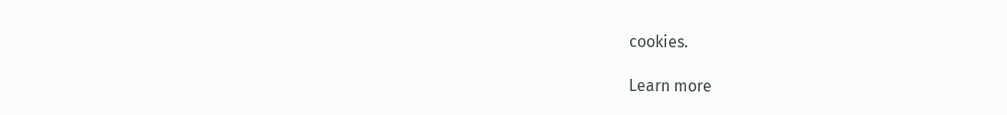cookies.

Learn more